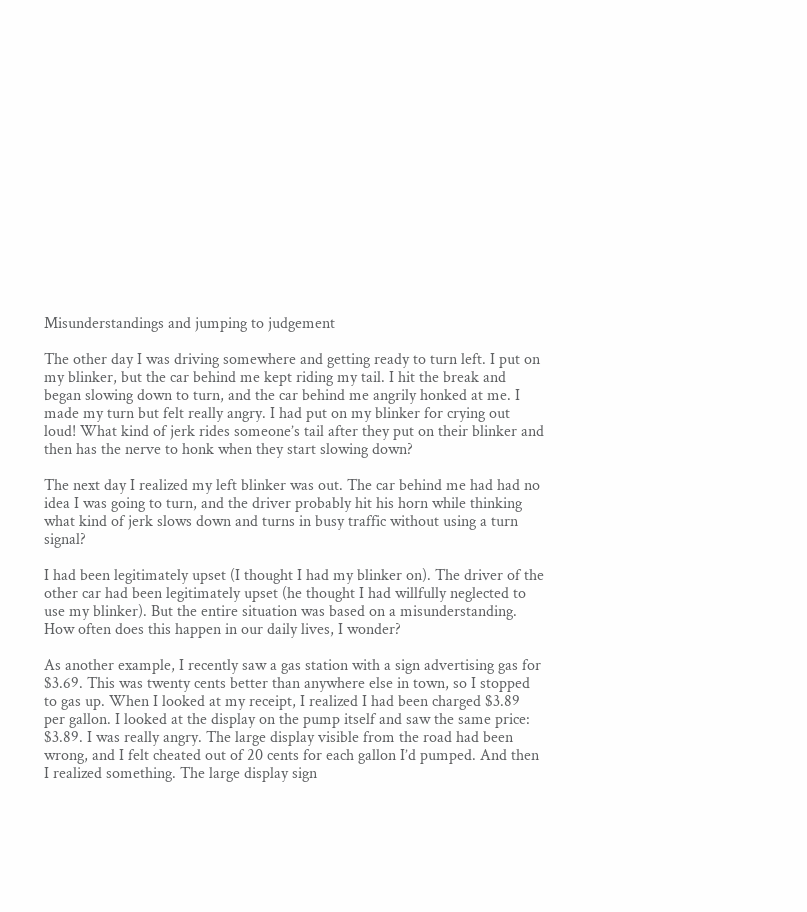Misunderstandings and jumping to judgement

The other day I was driving somewhere and getting ready to turn left. I put on my blinker, but the car behind me kept riding my tail. I hit the break and began slowing down to turn, and the car behind me angrily honked at me. I made my turn but felt really angry. I had put on my blinker for crying out loud! What kind of jerk rides someone’s tail after they put on their blinker and then has the nerve to honk when they start slowing down?

The next day I realized my left blinker was out. The car behind me had had no idea I was going to turn, and the driver probably hit his horn while thinking what kind of jerk slows down and turns in busy traffic without using a turn signal?

I had been legitimately upset (I thought I had my blinker on). The driver of the other car had been legitimately upset (he thought I had willfully neglected to use my blinker). But the entire situation was based on a misunderstanding. How often does this happen in our daily lives, I wonder?

As another example, I recently saw a gas station with a sign advertising gas for $3.69. This was twenty cents better than anywhere else in town, so I stopped to gas up. When I looked at my receipt, I realized I had been charged $3.89 per gallon. I looked at the display on the pump itself and saw the same price: $3.89. I was really angry. The large display visible from the road had been wrong, and I felt cheated out of 20 cents for each gallon I’d pumped. And then I realized something. The large display sign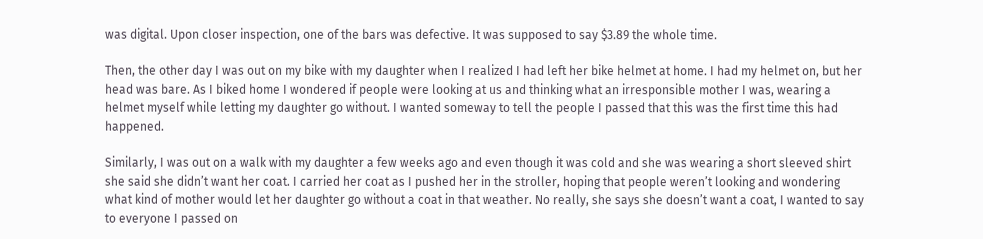was digital. Upon closer inspection, one of the bars was defective. It was supposed to say $3.89 the whole time.

Then, the other day I was out on my bike with my daughter when I realized I had left her bike helmet at home. I had my helmet on, but her head was bare. As I biked home I wondered if people were looking at us and thinking what an irresponsible mother I was, wearing a helmet myself while letting my daughter go without. I wanted someway to tell the people I passed that this was the first time this had happened.

Similarly, I was out on a walk with my daughter a few weeks ago and even though it was cold and she was wearing a short sleeved shirt she said she didn’t want her coat. I carried her coat as I pushed her in the stroller, hoping that people weren’t looking and wondering what kind of mother would let her daughter go without a coat in that weather. No really, she says she doesn’t want a coat, I wanted to say to everyone I passed on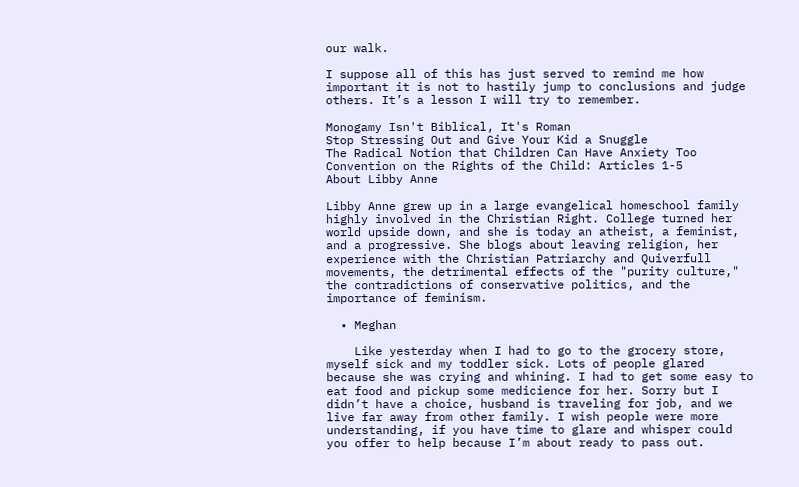our walk.

I suppose all of this has just served to remind me how important it is not to hastily jump to conclusions and judge others. It’s a lesson I will try to remember.

Monogamy Isn't Biblical, It's Roman
Stop Stressing Out and Give Your Kid a Snuggle
The Radical Notion that Children Can Have Anxiety Too
Convention on the Rights of the Child: Articles 1-5
About Libby Anne

Libby Anne grew up in a large evangelical homeschool family highly involved in the Christian Right. College turned her world upside down, and she is today an atheist, a feminist, and a progressive. She blogs about leaving religion, her experience with the Christian Patriarchy and Quiverfull movements, the detrimental effects of the "purity culture," the contradictions of conservative politics, and the importance of feminism.

  • Meghan

    Like yesterday when I had to go to the grocery store, myself sick and my toddler sick. Lots of people glared because she was crying and whining. I had to get some easy to eat food and pickup some medicience for her. Sorry but I didn’t have a choice, husband is traveling for job, and we live far away from other family. I wish people were more understanding, if you have time to glare and whisper could you offer to help because I’m about ready to pass out.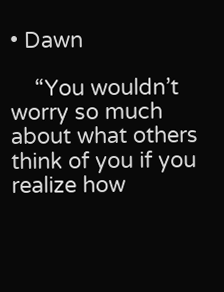• Dawn

    “You wouldn’t worry so much about what others think of you if you realize how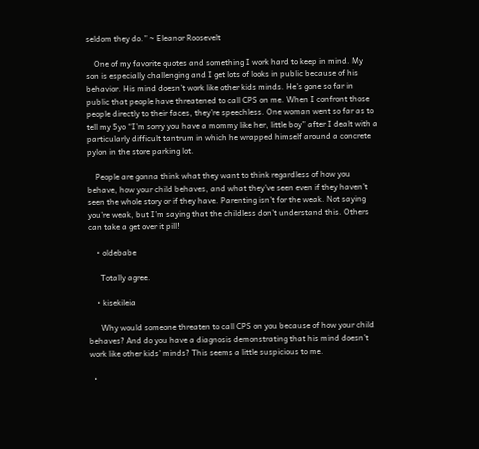seldom they do.” ~ Eleanor Roosevelt

    One of my favorite quotes and something I work hard to keep in mind. My son is especially challenging and I get lots of looks in public because of his behavior. His mind doesn’t work like other kids minds. He’s gone so far in public that people have threatened to call CPS on me. When I confront those people directly to their faces, they’re speechless. One woman went so far as to tell my 5yo “I’m sorry you have a mommy like her, little boy” after I dealt with a particularly difficult tantrum in which he wrapped himself around a concrete pylon in the store parking lot.

    People are gonna think what they want to think regardless of how you behave, how your child behaves, and what they’ve seen even if they haven’t seen the whole story or if they have. Parenting isn’t for the weak. Not saying you’re weak, but I’m saying that the childless don’t understand this. Others can take a get over it pill!

    • oldebabe

      Totally agree.

    • kisekileia

      Why would someone threaten to call CPS on you because of how your child behaves? And do you have a diagnosis demonstrating that his mind doesn’t work like other kids’ minds? This seems a little suspicious to me.

  •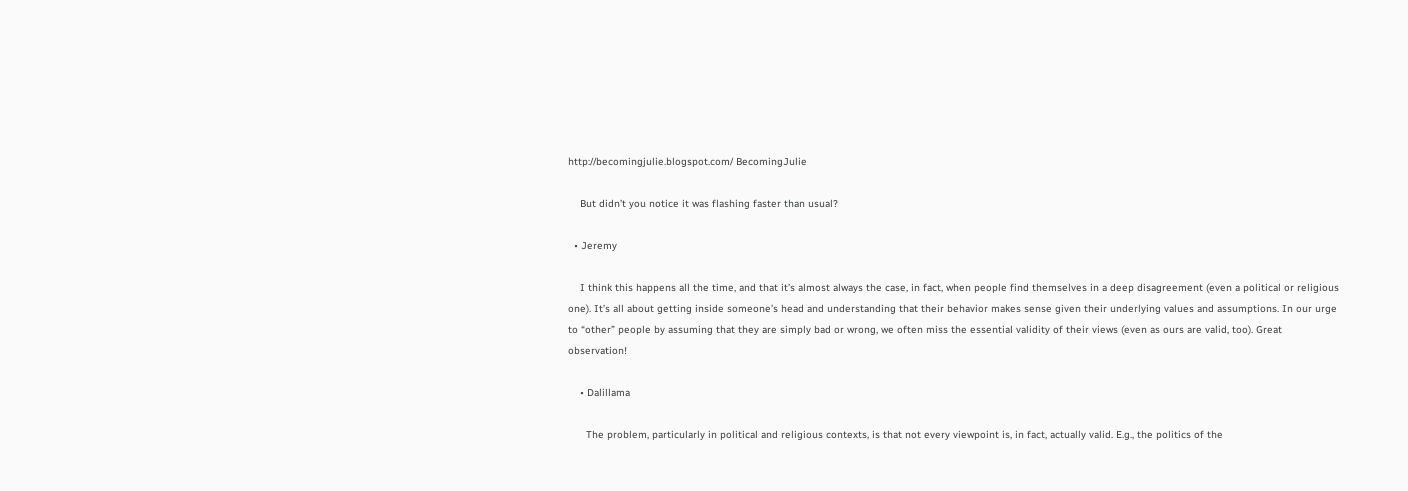http://becomingjulie.blogspot.com/ BecomingJulie

    But didn’t you notice it was flashing faster than usual?

  • Jeremy

    I think this happens all the time, and that it’s almost always the case, in fact, when people find themselves in a deep disagreement (even a political or religious one). It’s all about getting inside someone’s head and understanding that their behavior makes sense given their underlying values and assumptions. In our urge to “other” people by assuming that they are simply bad or wrong, we often miss the essential validity of their views (even as ours are valid, too). Great observation!

    • Dalillama

      The problem, particularly in political and religious contexts, is that not every viewpoint is, in fact, actually valid. E.g., the politics of the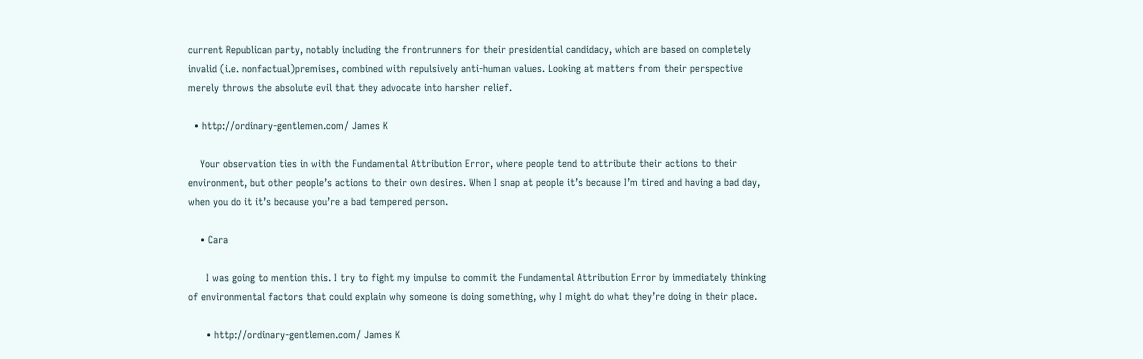current Republican party, notably including the frontrunners for their presidential candidacy, which are based on completely invalid (i.e. nonfactual)premises, combined with repulsively anti-human values. Looking at matters from their perspective merely throws the absolute evil that they advocate into harsher relief.

  • http://ordinary-gentlemen.com/ James K

    Your observation ties in with the Fundamental Attribution Error, where people tend to attribute their actions to their environment, but other people’s actions to their own desires. When I snap at people it’s because I’m tired and having a bad day, when you do it it’s because you’re a bad tempered person.

    • Cara

      I was going to mention this. I try to fight my impulse to commit the Fundamental Attribution Error by immediately thinking of environmental factors that could explain why someone is doing something, why I might do what they’re doing in their place.

      • http://ordinary-gentlemen.com/ James K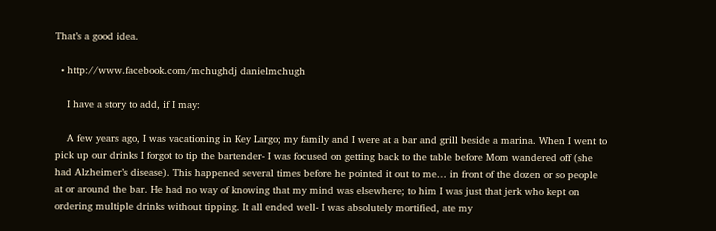That’s a good idea.

  • http://www.facebook.com/mchughdj danielmchugh

    I have a story to add, if I may:

    A few years ago, I was vacationing in Key Largo; my family and I were at a bar and grill beside a marina. When I went to pick up our drinks I forgot to tip the bartender- I was focused on getting back to the table before Mom wandered off (she had Alzheimer’s disease). This happened several times before he pointed it out to me… in front of the dozen or so people at or around the bar. He had no way of knowing that my mind was elsewhere; to him I was just that jerk who kept on ordering multiple drinks without tipping. It all ended well- I was absolutely mortified, ate my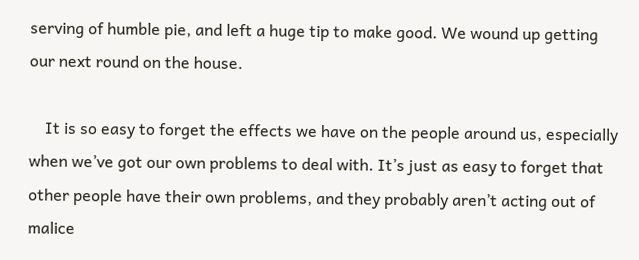serving of humble pie, and left a huge tip to make good. We wound up getting our next round on the house.

    It is so easy to forget the effects we have on the people around us, especially when we’ve got our own problems to deal with. It’s just as easy to forget that other people have their own problems, and they probably aren’t acting out of malice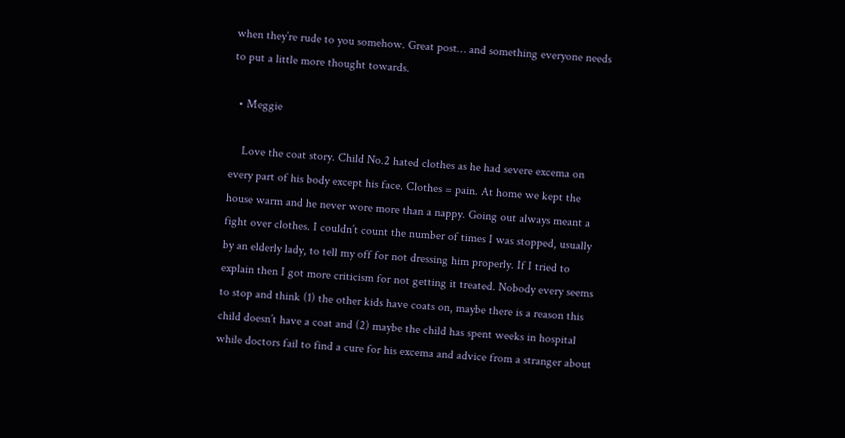when they’re rude to you somehow. Great post… and something everyone needs to put a little more thought towards.

  • Meggie

    Love the coat story. Child No.2 hated clothes as he had severe excema on every part of his body except his face. Clothes = pain. At home we kept the house warm and he never wore more than a nappy. Going out always meant a fight over clothes. I couldn’t count the number of times I was stopped, usually by an elderly lady, to tell my off for not dressing him properly. If I tried to explain then I got more criticism for not getting it treated. Nobody every seems to stop and think (1) the other kids have coats on, maybe there is a reason this child doesn’t have a coat and (2) maybe the child has spent weeks in hospital while doctors fail to find a cure for his excema and advice from a stranger about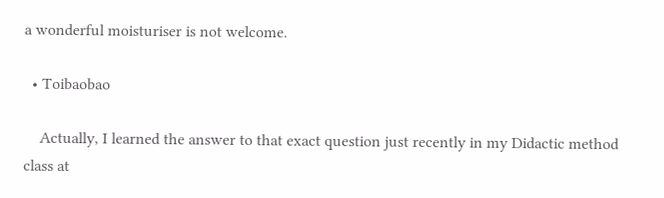a wonderful moisturiser is not welcome.

  • Toibaobao

    Actually, I learned the answer to that exact question just recently in my Didactic method class at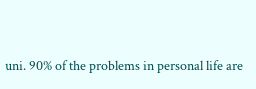uni. 90% of the problems in personal life are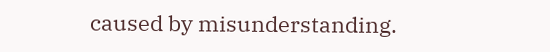caused by misunderstanding.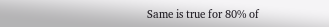Same is true for 80% of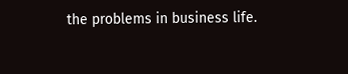the problems in business life.